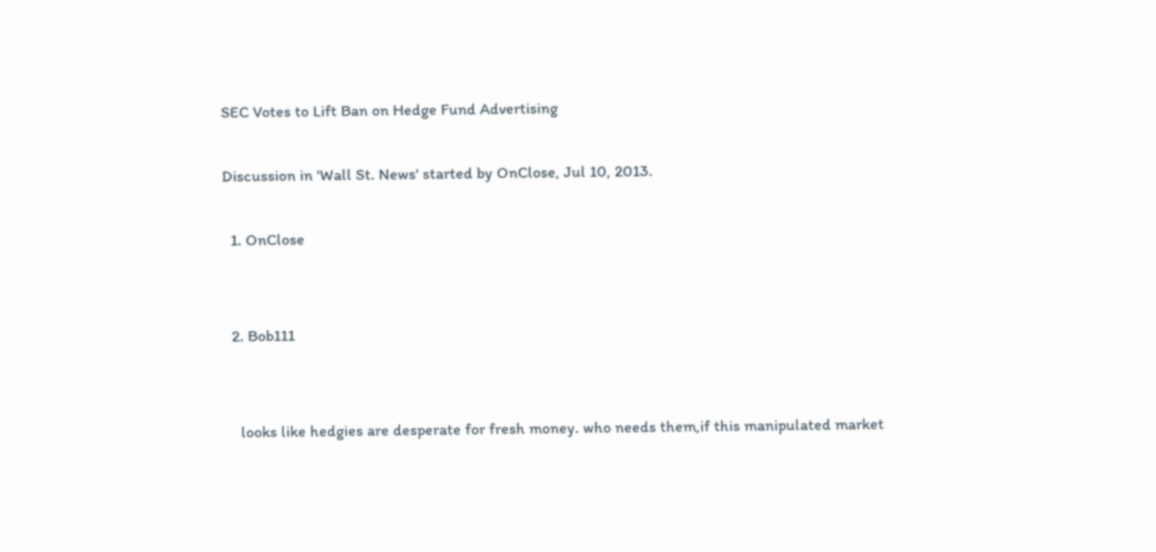SEC Votes to Lift Ban on Hedge Fund Advertising

Discussion in 'Wall St. News' started by OnClose, Jul 10, 2013.

  1. OnClose


  2. Bob111


    looks like hedgies are desperate for fresh money. who needs them,if this manipulated market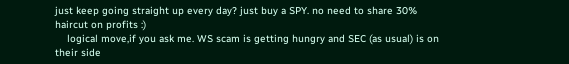just keep going straight up every day? just buy a SPY. no need to share 30% haircut on profits :)
    logical move,if you ask me. WS scam is getting hungry and SEC (as usual) is on their side